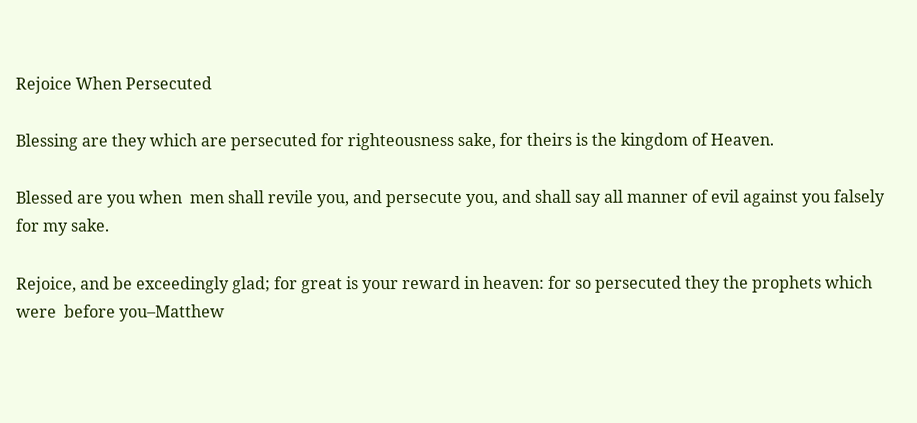Rejoice When Persecuted

Blessing are they which are persecuted for righteousness sake, for theirs is the kingdom of Heaven.

Blessed are you when  men shall revile you, and persecute you, and shall say all manner of evil against you falsely for my sake.

Rejoice, and be exceedingly glad; for great is your reward in heaven: for so persecuted they the prophets which were  before you–Matthew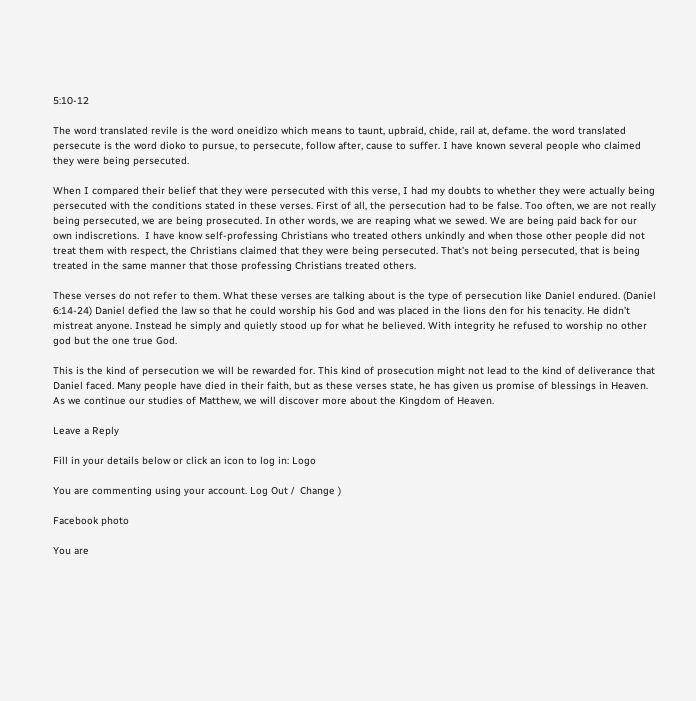5:10-12

The word translated revile is the word oneidizo which means to taunt, upbraid, chide, rail at, defame. the word translated persecute is the word dioko to pursue, to persecute, follow after, cause to suffer. I have known several people who claimed they were being persecuted.

When I compared their belief that they were persecuted with this verse, I had my doubts to whether they were actually being persecuted with the conditions stated in these verses. First of all, the persecution had to be false. Too often, we are not really being persecuted, we are being prosecuted. In other words, we are reaping what we sewed. We are being paid back for our own indiscretions.  I have know self-professing Christians who treated others unkindly and when those other people did not treat them with respect, the Christians claimed that they were being persecuted. That’s not being persecuted, that is being treated in the same manner that those professing Christians treated others.

These verses do not refer to them. What these verses are talking about is the type of persecution like Daniel endured. (Daniel 6:14-24) Daniel defied the law so that he could worship his God and was placed in the lions den for his tenacity. He didn’t mistreat anyone. Instead he simply and quietly stood up for what he believed. With integrity he refused to worship no other god but the one true God.

This is the kind of persecution we will be rewarded for. This kind of prosecution might not lead to the kind of deliverance that Daniel faced. Many people have died in their faith, but as these verses state, he has given us promise of blessings in Heaven. As we continue our studies of Matthew, we will discover more about the Kingdom of Heaven.

Leave a Reply

Fill in your details below or click an icon to log in: Logo

You are commenting using your account. Log Out /  Change )

Facebook photo

You are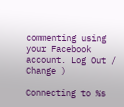commenting using your Facebook account. Log Out /  Change )

Connecting to %s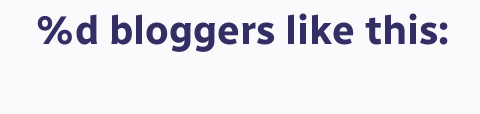%d bloggers like this: